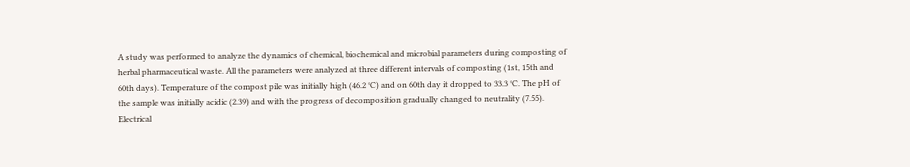A study was performed to analyze the dynamics of chemical, biochemical and microbial parameters during composting of herbal pharmaceutical waste. All the parameters were analyzed at three different intervals of composting (1st, 15th and 60th days). Temperature of the compost pile was initially high (46.2 °C) and on 60th day it dropped to 33.3 °C. The pH of the sample was initially acidic (2.39) and with the progress of decomposition gradually changed to neutrality (7.55). Electrical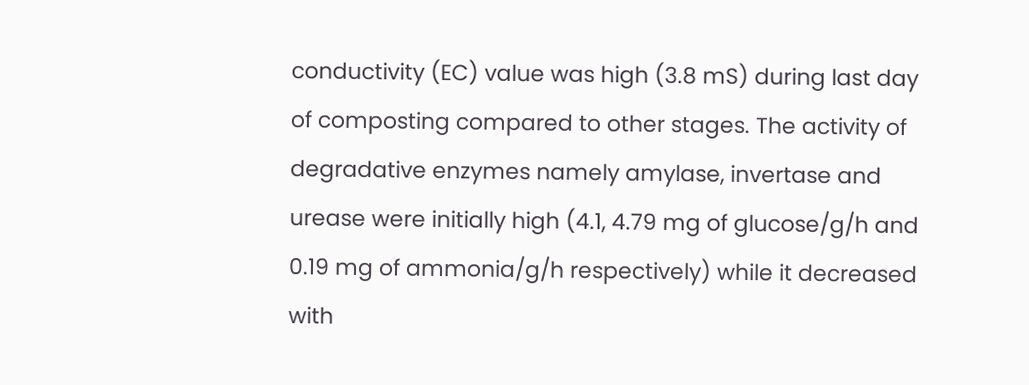conductivity (EC) value was high (3.8 mS) during last day of composting compared to other stages. The activity of degradative enzymes namely amylase, invertase and urease were initially high (4.1, 4.79 mg of glucose/g/h and 0.19 mg of ammonia/g/h respectively) while it decreased with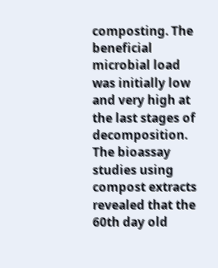composting. The beneficial microbial load was initially low and very high at the last stages of decomposition. The bioassay studies using compost extracts revealed that the 60th day old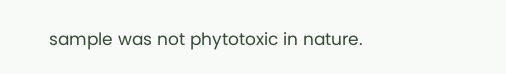sample was not phytotoxic in nature.